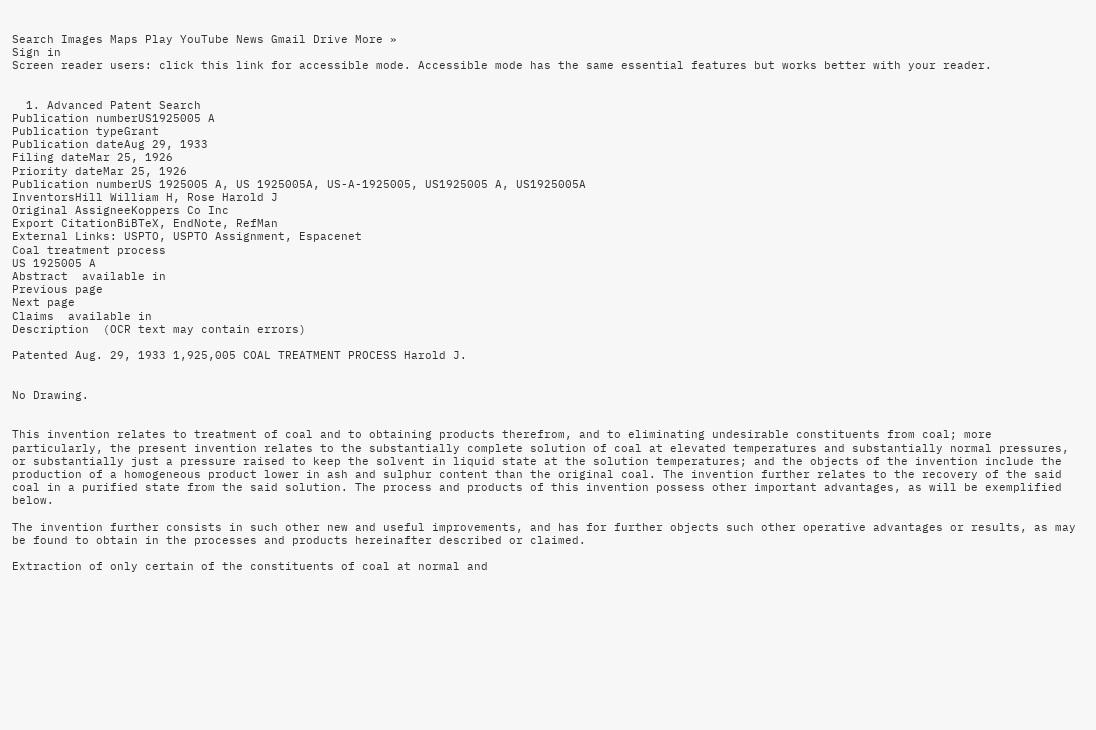Search Images Maps Play YouTube News Gmail Drive More »
Sign in
Screen reader users: click this link for accessible mode. Accessible mode has the same essential features but works better with your reader.


  1. Advanced Patent Search
Publication numberUS1925005 A
Publication typeGrant
Publication dateAug 29, 1933
Filing dateMar 25, 1926
Priority dateMar 25, 1926
Publication numberUS 1925005 A, US 1925005A, US-A-1925005, US1925005 A, US1925005A
InventorsHill William H, Rose Harold J
Original AssigneeKoppers Co Inc
Export CitationBiBTeX, EndNote, RefMan
External Links: USPTO, USPTO Assignment, Espacenet
Coal treatment process
US 1925005 A
Abstract  available in
Previous page
Next page
Claims  available in
Description  (OCR text may contain errors)

Patented Aug. 29, 1933 1,925,005 COAL TREATMENT PROCESS Harold J.


No Drawing.


This invention relates to treatment of coal and to obtaining products therefrom, and to eliminating undesirable constituents from coal; more particularly, the present invention relates to the substantially complete solution of coal at elevated temperatures and substantially normal pressures, or substantially just a pressure raised to keep the solvent in liquid state at the solution temperatures; and the objects of the invention include the production of a homogeneous product lower in ash and sulphur content than the original coal. The invention further relates to the recovery of the said coal in a purified state from the said solution. The process and products of this invention possess other important advantages, as will be exemplified below.

The invention further consists in such other new and useful improvements, and has for further objects such other operative advantages or results, as may be found to obtain in the processes and products hereinafter described or claimed.

Extraction of only certain of the constituents of coal at normal and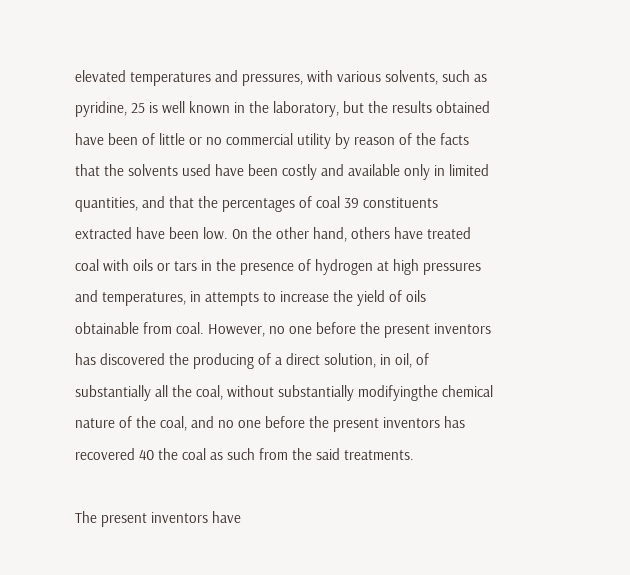elevated temperatures and pressures, with various solvents, such as pyridine, 25 is well known in the laboratory, but the results obtained have been of little or no commercial utility by reason of the facts that the solvents used have been costly and available only in limited quantities, and that the percentages of coal 39 constituents extracted have been low. 0n the other hand, others have treated coal with oils or tars in the presence of hydrogen at high pressures and temperatures, in attempts to increase the yield of oils obtainable from coal. However, no one before the present inventors has discovered the producing of a direct solution, in oil, of substantially all the coal, without substantially modifyingthe chemical nature of the coal, and no one before the present inventors has recovered 40 the coal as such from the said treatments.

The present inventors have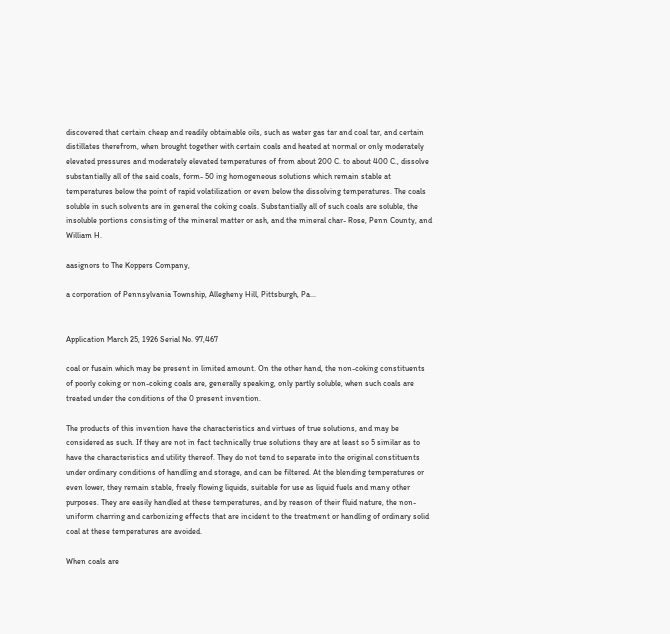discovered that certain cheap and readily obtainable oils, such as water gas tar and coal tar, and certain distillates therefrom, when brought together with certain coals and heated at normal or only moderately elevated pressures and moderately elevated temperatures of from about 200 C. to about 400 C., dissolve substantially all of the said coals, form- 50 ing homogeneous solutions which remain stable at temperatures below the point of rapid volatilization or even below the dissolving temperatures. The coals soluble in such solvents are in general the coking coals. Substantially all of such coals are soluble, the insoluble portions consisting of the mineral matter or ash, and the mineral char- Rose, Penn County, and William H.

aasignors to The Koppers Company,

a corporation of Pennsylvania Township, Allegheny Hill, Pittsburgh, Pa...


Application March 25, 1926 Serial No. 97,467

coal or fusain which may be present in limited amount. On the other hand, the non-coking constituents of poorly coking or non-coking coals are, generally speaking, only partly soluble, when such coals are treated under the conditions of the 0 present invention.

The products of this invention have the characteristics and virtues of true solutions, and may be considered as such. If they are not in fact technically true solutions they are at least so 5 similar as to have the characteristics and utility thereof. They do not tend to separate into the original constituents under ordinary conditions of handling and storage, and can be filtered. At the blending temperatures or even lower, they remain stable, freely flowing liquids, suitable for use as liquid fuels and many other purposes. They are easily handled at these temperatures, and by reason of their fluid nature, the non-uniform charring and carbonizing effects that are incident to the treatment or handling of ordinary solid coal at these temperatures are avoided.

When coals are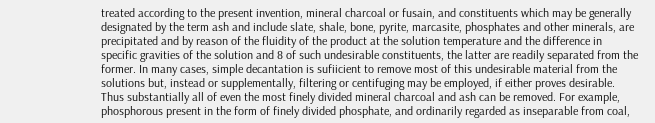treated according to the present invention, mineral charcoal or fusain, and constituents which may be generally designated by the term ash and include slate, shale, bone, pyrite, marcasite, phosphates and other minerals, are precipitated and by reason of the fluidity of the product at the solution temperature and the difference in specific gravities of the solution and 8 of such undesirable constituents, the latter are readily separated from the former. In many cases, simple decantation is sufiicient to remove most of this undesirable material from the solutions but, instead or supplementally, filtering or centifuging may be employed, if either proves desirable. Thus substantially all of even the most finely divided mineral charcoal and ash can be removed. For example, phosphorous present in the form of finely divided phosphate, and ordinarily regarded as inseparable from coal,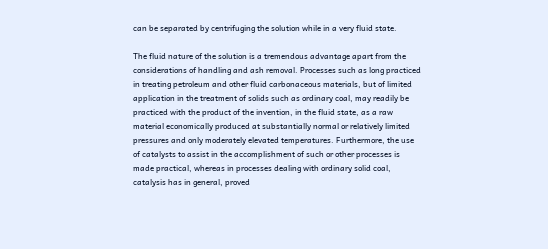can be separated by centrifuging the solution while in a very fluid state.

The fluid nature of the solution is a tremendous advantage apart from the considerations of handling and ash removal. Processes such as long practiced in treating petroleum and other fluid carbonaceous materials, but of limited application in the treatment of solids such as ordinary coal, may readily be practiced with the product of the invention, in the fluid state, as a raw material economically produced at substantially normal or relatively limited pressures and only moderately elevated temperatures. Furthermore, the use of catalysts to assist in the accomplishment of such or other processes is made practical, whereas in processes dealing with ordinary solid coal, catalysis has in general, proved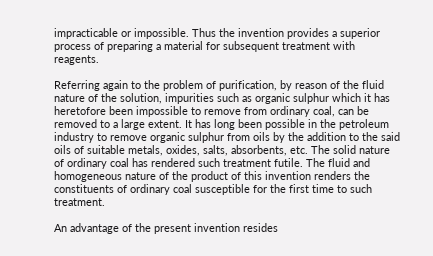impracticable or impossible. Thus the invention provides a superior process of preparing a material for subsequent treatment with reagents.

Referring again to the problem of purification, by reason of the fluid nature of the solution, impurities such as organic sulphur which it has heretofore been impossible to remove from ordinary coal, can be removed to a large extent. It has long been possible in the petroleum industry to remove organic sulphur from oils by the addition to the said oils of suitable metals, oxides, salts, absorbents, etc. The solid nature of ordinary coal has rendered such treatment futile. The fluid and homogeneous nature of the product of this invention renders the constituents of ordinary coal susceptible for the first time to such treatment.

An advantage of the present invention resides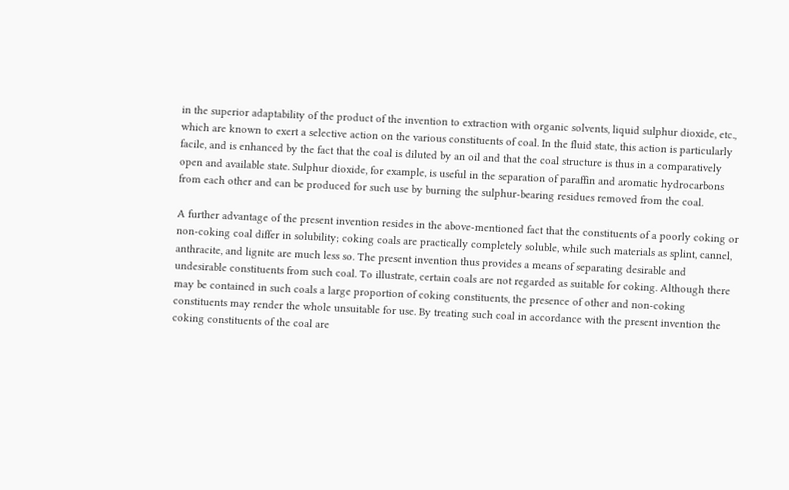in the superior adaptability of the product of the invention to extraction with organic solvents, liquid sulphur dioxide, etc., which are known to exert a selective action on the various constituents of coal. In the fluid state, this action is particularly facile, and is enhanced by the fact that the coal is diluted by an oil and that the coal structure is thus in a comparatively open and available state. Sulphur dioxide, for example, is useful in the separation of paraffin and aromatic hydrocarbons from each other and can be produced for such use by burning the sulphur-bearing residues removed from the coal.

A further advantage of the present invention resides in the above-mentioned fact that the constituents of a poorly coking or non-coking coal differ in solubility; coking coals are practically completely soluble, while such materials as splint, cannel, anthracite, and lignite are much less so. The present invention thus provides a means of separating desirable and undesirable constituents from such coal. To illustrate, certain coals are not regarded as suitable for coking. Although there may be contained in such coals a large proportion of coking constituents, the presence of other and non-coking constituents may render the whole unsuitable for use. By treating such coal in accordance with the present invention the coking constituents of the coal are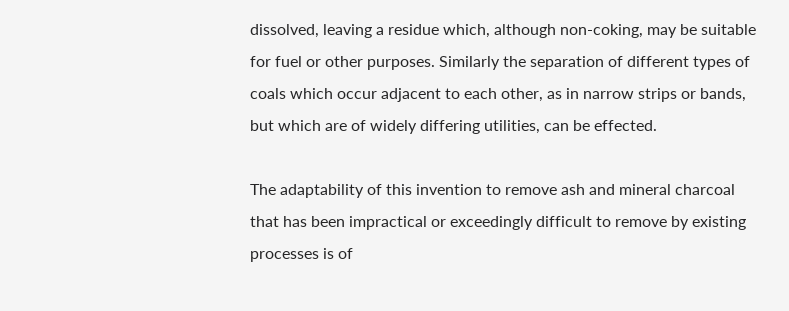dissolved, leaving a residue which, although non-coking, may be suitable for fuel or other purposes. Similarly the separation of different types of coals which occur adjacent to each other, as in narrow strips or bands, but which are of widely differing utilities, can be effected.

The adaptability of this invention to remove ash and mineral charcoal that has been impractical or exceedingly difficult to remove by existing processes is of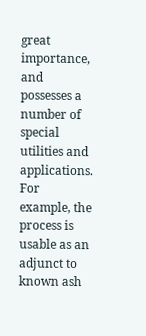great importance, and possesses a number of special utilities and applications. For example, the process is usable as an adjunct to known ash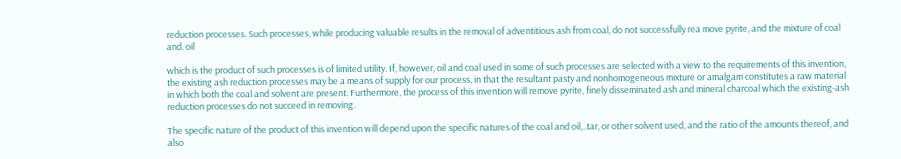reduction processes. Such processes, while producing valuable results in the removal of adventitious ash from coal, do not successfully rea move pyrite, and the mixture of coal and. oil

which is the product of such processes is of limited utility. If, however, oil and coal used in some of such processes are selected with a view to the requirements of this invention, the existing ash reduction processes may be a means of supply for our process, in that the resultant pasty and nonhomogeneous mixture or amalgam constitutes a raw material in which both the coal and solvent are present. Furthermore, the process of this invention will remove pyrite, finely disseminated ash and mineral charcoal which the existing-ash reduction processes do not succeed in removing.

The specific nature of the product of this invention will depend upon the specific natures of the coal and oil,..tar, or other solvent used, and the ratio of the amounts thereof, and also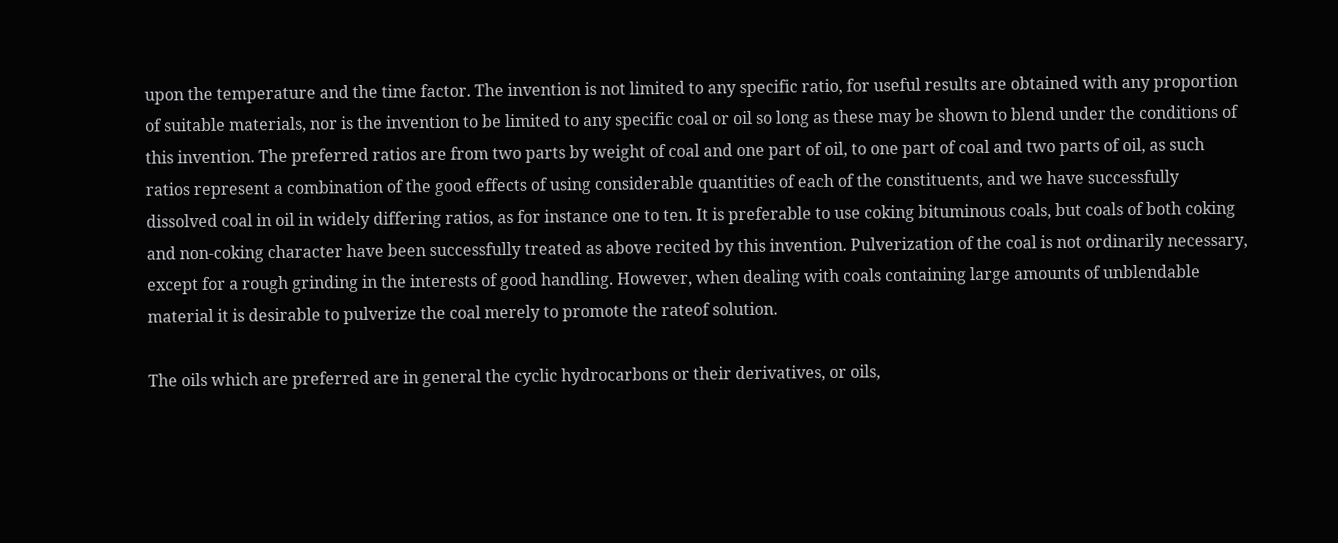upon the temperature and the time factor. The invention is not limited to any specific ratio, for useful results are obtained with any proportion of suitable materials, nor is the invention to be limited to any specific coal or oil so long as these may be shown to blend under the conditions of this invention. The preferred ratios are from two parts by weight of coal and one part of oil, to one part of coal and two parts of oil, as such ratios represent a combination of the good effects of using considerable quantities of each of the constituents, and we have successfully dissolved coal in oil in widely differing ratios, as for instance one to ten. It is preferable to use coking bituminous coals, but coals of both coking and non-coking character have been successfully treated as above recited by this invention. Pulverization of the coal is not ordinarily necessary, except for a rough grinding in the interests of good handling. However, when dealing with coals containing large amounts of unblendable material it is desirable to pulverize the coal merely to promote the rateof solution.

The oils which are preferred are in general the cyclic hydrocarbons or their derivatives, or oils,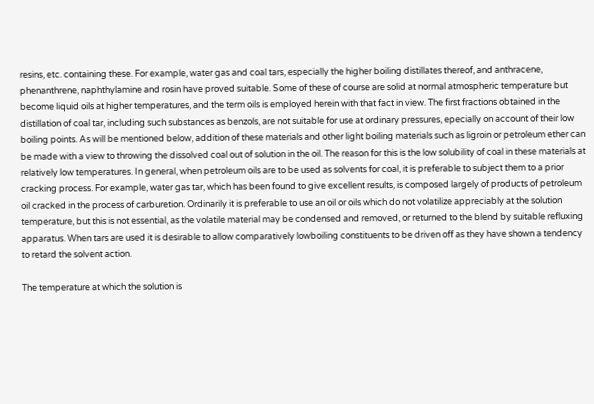resins, etc. containing these. For example, water gas and coal tars, especially the higher boiling distillates thereof, and anthracene, phenanthrene, naphthylamine and rosin have proved suitable. Some of these of course are solid at normal atmospheric temperature but become liquid oils at higher temperatures, and the term oils is employed herein with that fact in view. The first fractions obtained in the distillation of coal tar, including such substances as benzols, are not suitable for use at ordinary pressures, epecially on account of their low boiling points. As will be mentioned below, addition of these materials and other light boiling materials such as ligroin or petroleum ether can be made with a view to throwing the dissolved coal out of solution in the oil. The reason for this is the low solubility of coal in these materials at relatively low temperatures. In general, when petroleum oils are to be used as solvents for coal, it is preferable to subject them to a prior cracking process. For example, water gas tar, which has been found to give excellent results, is composed largely of products of petroleum oil cracked in the process of carburetion. Ordinarily it is preferable to use an oil or oils which do not volatilize appreciably at the solution temperature, but this is not essential, as the volatile material may be condensed and removed, or returned to the blend by suitable refluxing apparatus. When tars are used it is desirable to allow comparatively lowboiling constituents to be driven off as they have shown a tendency to retard the solvent action.

The temperature at which the solution is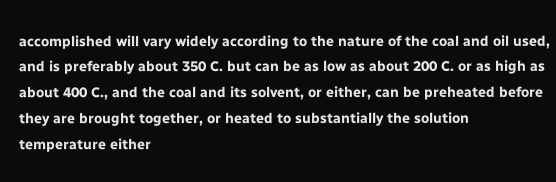accomplished will vary widely according to the nature of the coal and oil used, and is preferably about 350 C. but can be as low as about 200 C. or as high as about 400 C., and the coal and its solvent, or either, can be preheated before they are brought together, or heated to substantially the solution temperature either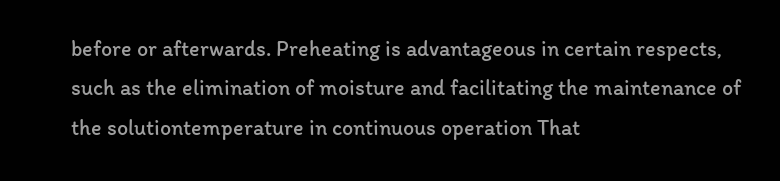before or afterwards. Preheating is advantageous in certain respects, such as the elimination of moisture and facilitating the maintenance of the solutiontemperature in continuous operation That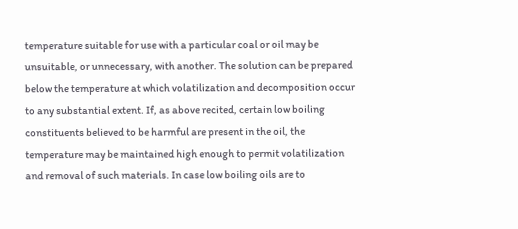temperature suitable for use with a particular coal or oil may be unsuitable, or unnecessary, with another. The solution can be prepared below the temperature at which volatilization and decomposition occur to any substantial extent. If, as above recited, certain low boiling constituents believed to be harmful are present in the oil, the temperature may be maintained high enough to permit volatilization and removal of such materials. In case low boiling oils are to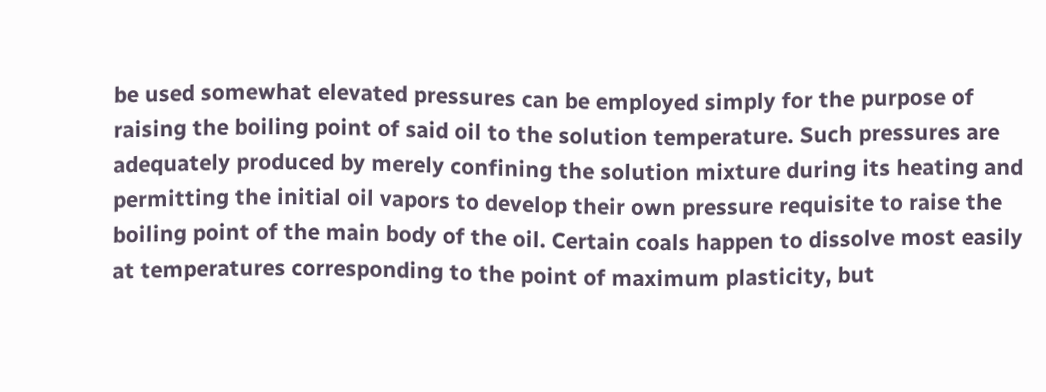be used somewhat elevated pressures can be employed simply for the purpose of raising the boiling point of said oil to the solution temperature. Such pressures are adequately produced by merely confining the solution mixture during its heating and permitting the initial oil vapors to develop their own pressure requisite to raise the boiling point of the main body of the oil. Certain coals happen to dissolve most easily at temperatures corresponding to the point of maximum plasticity, but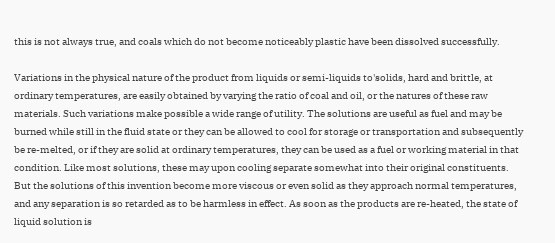this is not always true, and coals which do not become noticeably plastic have been dissolved successfully.

Variations in the physical nature of the product from liquids or semi-liquids to'solids, hard and brittle, at ordinary temperatures, are easily obtained by varying the ratio of coal and oil, or the natures of these raw materials. Such variations make possible a wide range of utility. The solutions are useful as fuel and may be burned while still in the fluid state or they can be allowed to cool for storage or transportation and subsequently be re-melted, or if they are solid at ordinary temperatures, they can be used as a fuel or working material in that condition. Like most solutions, these may upon cooling separate somewhat into their original constituents. But the solutions of this invention become more viscous or even solid as they approach normal temperatures, and any separation is so retarded as to be harmless in effect. As soon as the products are re-heated, the state of liquid solution is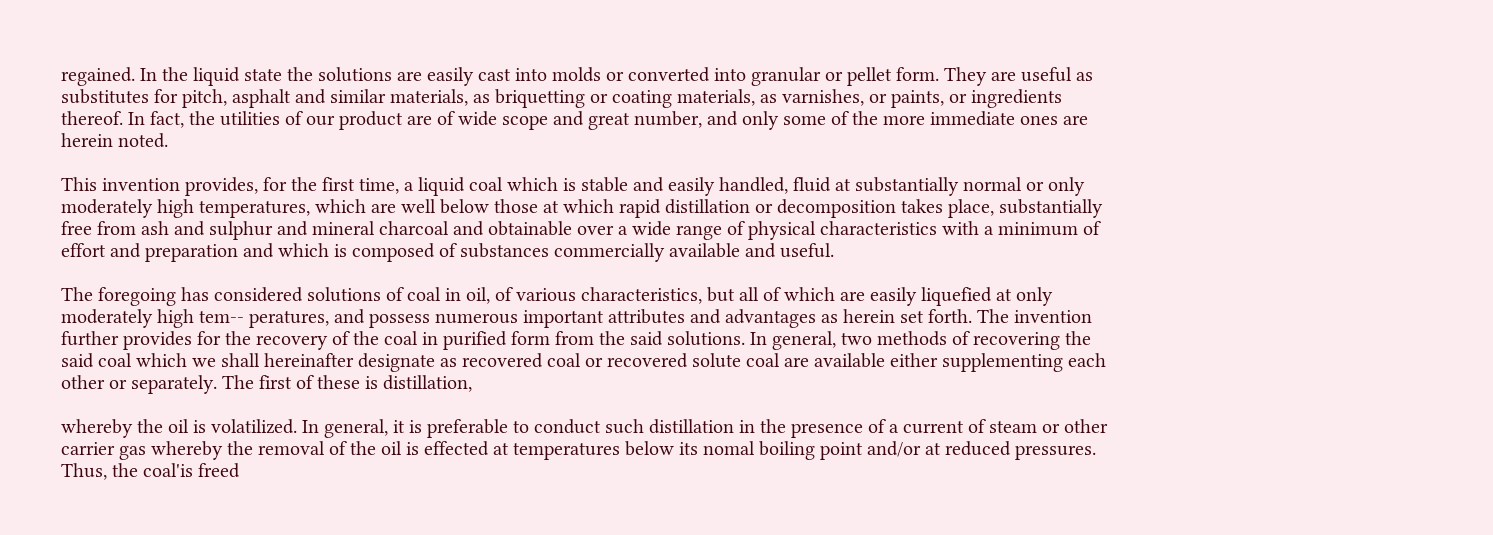regained. In the liquid state the solutions are easily cast into molds or converted into granular or pellet form. They are useful as substitutes for pitch, asphalt and similar materials, as briquetting or coating materials, as varnishes, or paints, or ingredients thereof. In fact, the utilities of our product are of wide scope and great number, and only some of the more immediate ones are herein noted.

This invention provides, for the first time, a liquid coal which is stable and easily handled, fluid at substantially normal or only moderately high temperatures, which are well below those at which rapid distillation or decomposition takes place, substantially free from ash and sulphur and mineral charcoal and obtainable over a wide range of physical characteristics with a minimum of effort and preparation and which is composed of substances commercially available and useful.

The foregoing has considered solutions of coal in oil, of various characteristics, but all of which are easily liquefied at only moderately high tem-- peratures, and possess numerous important attributes and advantages as herein set forth. The invention further provides for the recovery of the coal in purified form from the said solutions. In general, two methods of recovering the said coal which we shall hereinafter designate as recovered coal or recovered solute coal are available either supplementing each other or separately. The first of these is distillation,

whereby the oil is volatilized. In general, it is preferable to conduct such distillation in the presence of a current of steam or other carrier gas whereby the removal of the oil is effected at temperatures below its nomal boiling point and/or at reduced pressures. Thus, the coal'is freed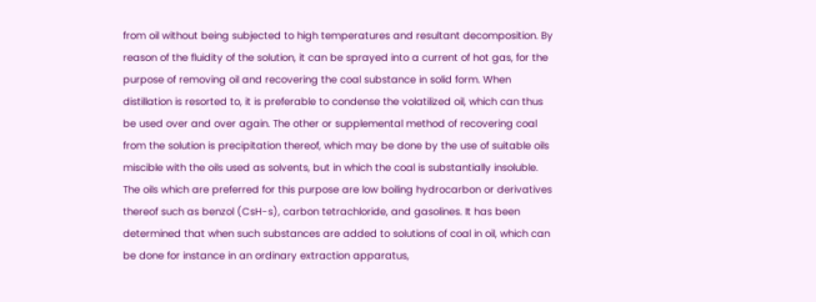from oil without being subjected to high temperatures and resultant decomposition. By reason of the fluidity of the solution, it can be sprayed into a current of hot gas, for the purpose of removing oil and recovering the coal substance in solid form. When distillation is resorted to, it is preferable to condense the volatilized oil, which can thus be used over and over again. The other or supplemental method of recovering coal from the solution is precipitation thereof, which may be done by the use of suitable oils miscible with the oils used as solvents, but in which the coal is substantially insoluble. The oils which are preferred for this purpose are low boiling hydrocarbon or derivatives thereof such as benzol (CsH-s), carbon tetrachloride, and gasolines. It has been determined that when such substances are added to solutions of coal in oil, which can be done for instance in an ordinary extraction apparatus,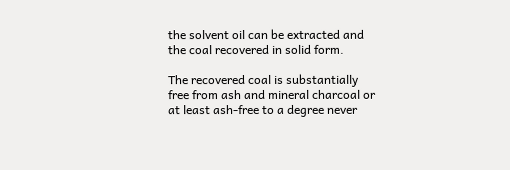the solvent oil can be extracted and the coal recovered in solid form.

The recovered coal is substantially free from ash and mineral charcoal or at least ash-free to a degree never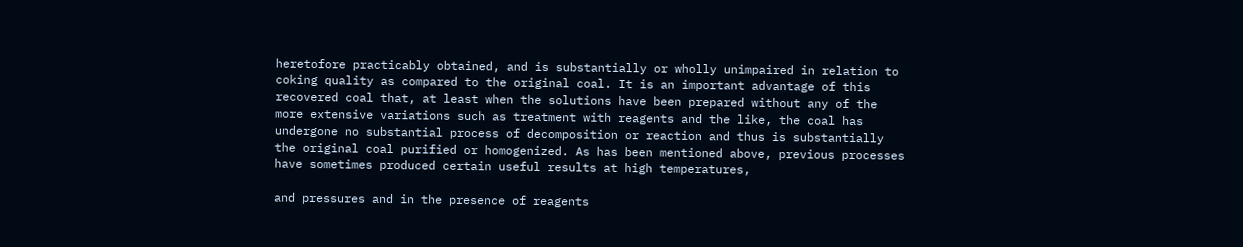heretofore practicably obtained, and is substantially or wholly unimpaired in relation to coking quality as compared to the original coal. It is an important advantage of this recovered coal that, at least when the solutions have been prepared without any of the more extensive variations such as treatment with reagents and the like, the coal has undergone no substantial process of decomposition or reaction and thus is substantially the original coal purified or homogenized. As has been mentioned above, previous processes have sometimes produced certain useful results at high temperatures,

and pressures and in the presence of reagents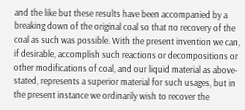and the like but these results have been accompanied by a breaking down of the original coal so that no recovery of the coal as such was possible. With the present invention we can, if desirable, accomplish such reactions or decompositions or other modifications of coal, and our liquid material as above-stated, represents a superior material for such usages, but in the present instance we ordinarily wish to recover the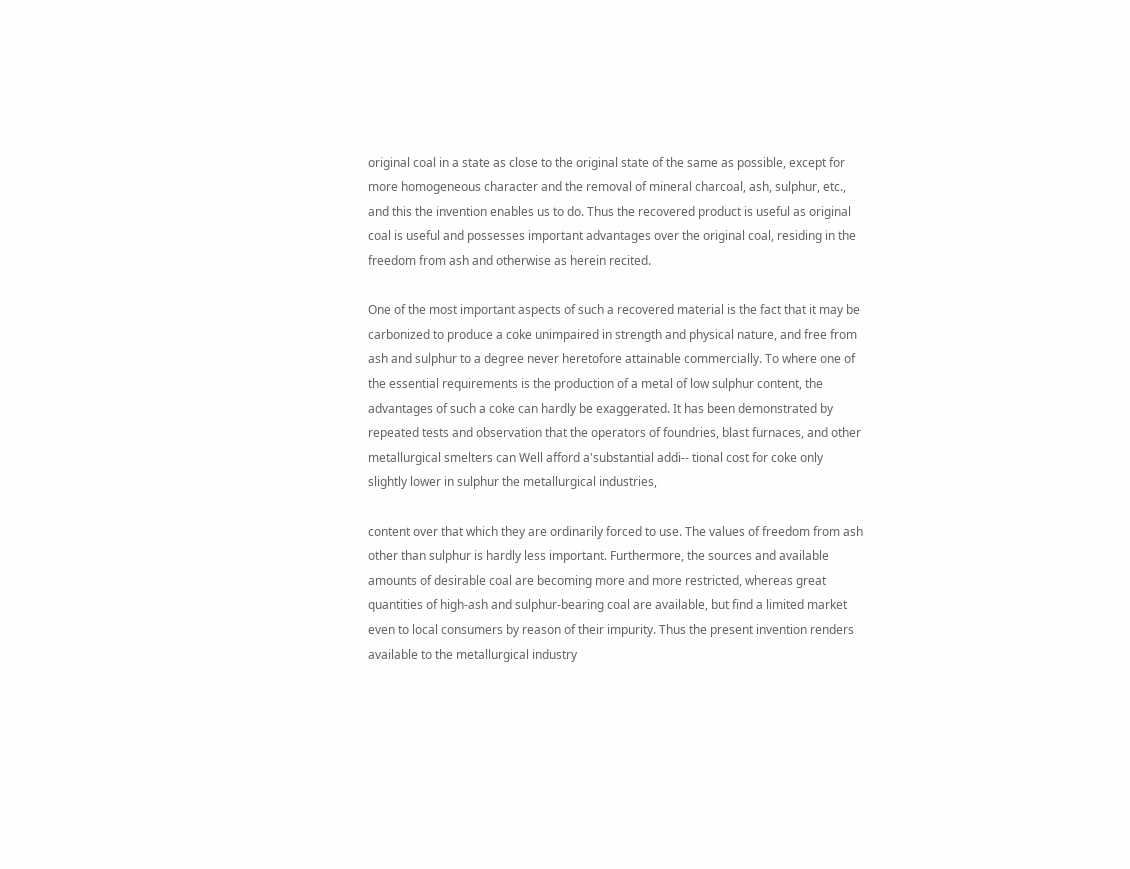original coal in a state as close to the original state of the same as possible, except for more homogeneous character and the removal of mineral charcoal, ash, sulphur, etc., and this the invention enables us to do. Thus the recovered product is useful as original coal is useful and possesses important advantages over the original coal, residing in the freedom from ash and otherwise as herein recited.

One of the most important aspects of such a recovered material is the fact that it may be carbonized to produce a coke unimpaired in strength and physical nature, and free from ash and sulphur to a degree never heretofore attainable commercially. To where one of the essential requirements is the production of a metal of low sulphur content, the advantages of such a coke can hardly be exaggerated. It has been demonstrated by repeated tests and observation that the operators of foundries, blast furnaces, and other metallurgical smelters can Well afford a'substantial addi-- tional cost for coke only slightly lower in sulphur the metallurgical industries,

content over that which they are ordinarily forced to use. The values of freedom from ash other than sulphur is hardly less important. Furthermore, the sources and available amounts of desirable coal are becoming more and more restricted, whereas great quantities of high-ash and sulphur-bearing coal are available, but find a limited market even to local consumers by reason of their impurity. Thus the present invention renders available to the metallurgical industry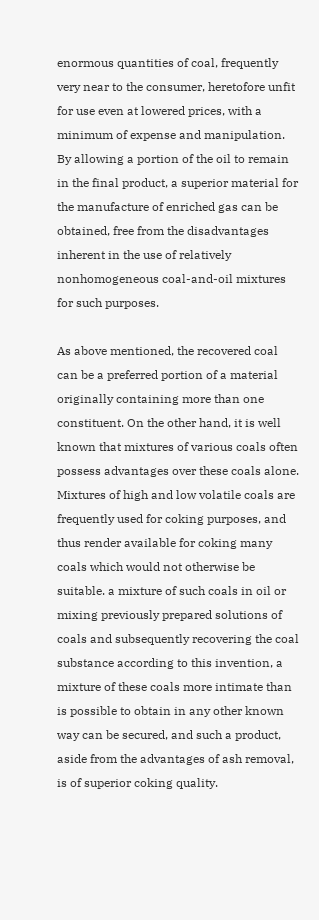enormous quantities of coal, frequently very near to the consumer, heretofore unfit for use even at lowered prices, with a minimum of expense and manipulation. By allowing a portion of the oil to remain in the final product, a superior material for the manufacture of enriched gas can be obtained, free from the disadvantages inherent in the use of relatively nonhomogeneous coal-and-oil mixtures for such purposes.

As above mentioned, the recovered coal can be a preferred portion of a material originally containing more than one constituent. On the other hand, it is well known that mixtures of various coals often possess advantages over these coals alone. Mixtures of high and low volatile coals are frequently used for coking purposes, and thus render available for coking many coals which would not otherwise be suitable. a mixture of such coals in oil or mixing previously prepared solutions of coals and subsequently recovering the coal substance according to this invention, a mixture of these coals more intimate than is possible to obtain in any other known way can be secured, and such a product, aside from the advantages of ash removal, is of superior coking quality.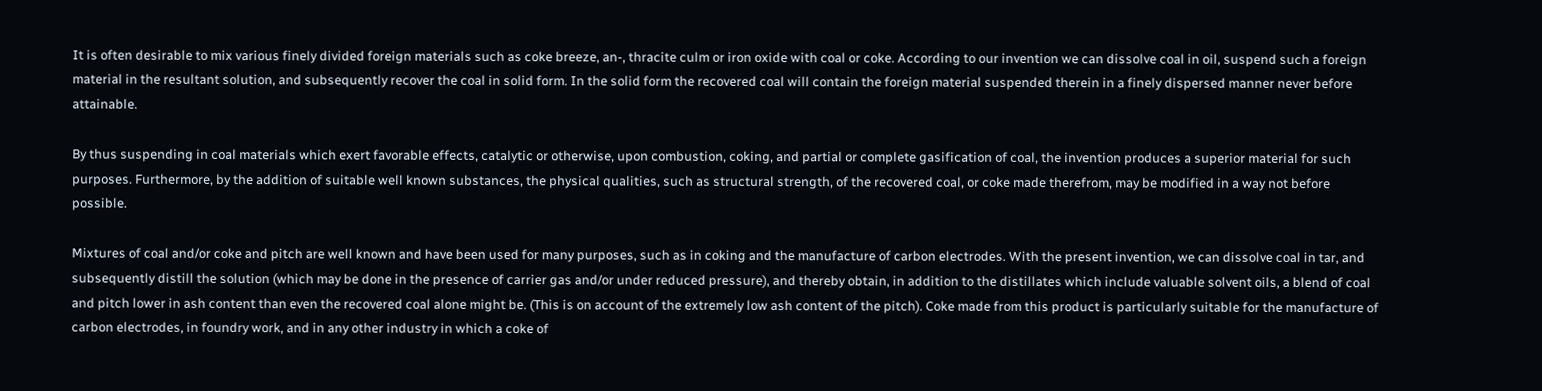It is often desirable to mix various finely divided foreign materials such as coke breeze, an-, thracite culm or iron oxide with coal or coke. According to our invention we can dissolve coal in oil, suspend such a foreign material in the resultant solution, and subsequently recover the coal in solid form. In the solid form the recovered coal will contain the foreign material suspended therein in a finely dispersed manner never before attainable.

By thus suspending in coal materials which exert favorable effects, catalytic or otherwise, upon combustion, coking, and partial or complete gasification of coal, the invention produces a superior material for such purposes. Furthermore, by the addition of suitable well known substances, the physical qualities, such as structural strength, of the recovered coal, or coke made therefrom, may be modified in a way not before possible.

Mixtures of coal and/or coke and pitch are well known and have been used for many purposes, such as in coking and the manufacture of carbon electrodes. With the present invention, we can dissolve coal in tar, and subsequently distill the solution (which may be done in the presence of carrier gas and/or under reduced pressure), and thereby obtain, in addition to the distillates which include valuable solvent oils, a blend of coal and pitch lower in ash content than even the recovered coal alone might be. (This is on account of the extremely low ash content of the pitch). Coke made from this product is particularly suitable for the manufacture of carbon electrodes, in foundry work, and in any other industry in which a coke of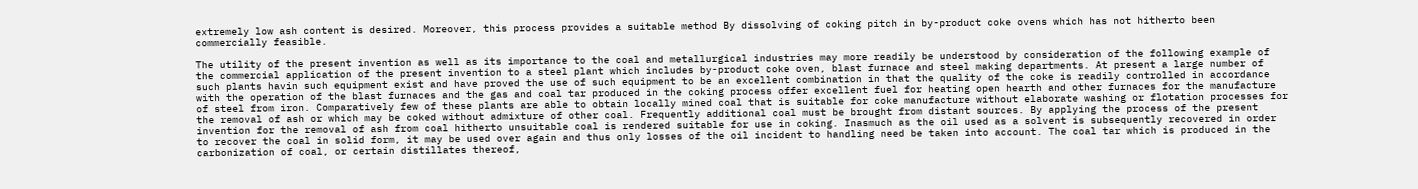extremely low ash content is desired. Moreover, this process provides a suitable method By dissolving of coking pitch in by-product coke ovens which has not hitherto been commercially feasible.

The utility of the present invention as well as its importance to the coal and metallurgical industries may more readily be understood by consideration of the following example of the commercial application of the present invention to a steel plant which includes by-product coke oven, blast furnace and steel making departments. At present a large number of such plants havin such equipment exist and have proved the use of such equipment to be an excellent combination in that the quality of the coke is readily controlled in accordance with the operation of the blast furnaces and the gas and coal tar produced in the coking process offer excellent fuel for heating open hearth and other furnaces for the manufacture of steel from iron. Comparatively few of these plants are able to obtain locally mined coal that is suitable for coke manufacture without elaborate washing or flotation processes for the removal of ash or which may be coked without admixture of other coal. Frequently additional coal must be brought from distant sources. By applying the process of the present invention for the removal of ash from coal hitherto unsuitable coal is rendered suitable for use in coking. Inasmuch as the oil used as a solvent is subsequently recovered in order to recover the coal in solid form, it may be used over again and thus only losses of the oil incident to handling need be taken into account. The coal tar which is produced in the carbonization of coal, or certain distillates thereof,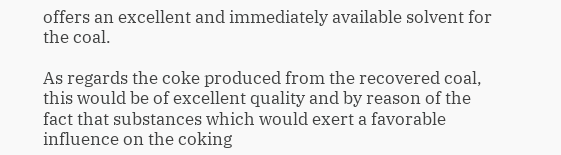offers an excellent and immediately available solvent for the coal.

As regards the coke produced from the recovered coal, this would be of excellent quality and by reason of the fact that substances which would exert a favorable influence on the coking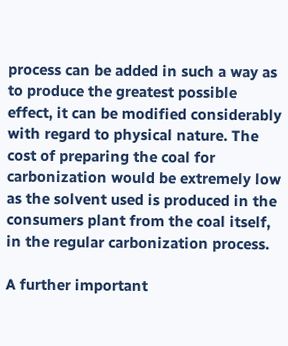process can be added in such a way as to produce the greatest possible effect, it can be modified considerably with regard to physical nature. The cost of preparing the coal for carbonization would be extremely low as the solvent used is produced in the consumers plant from the coal itself, in the regular carbonization process.

A further important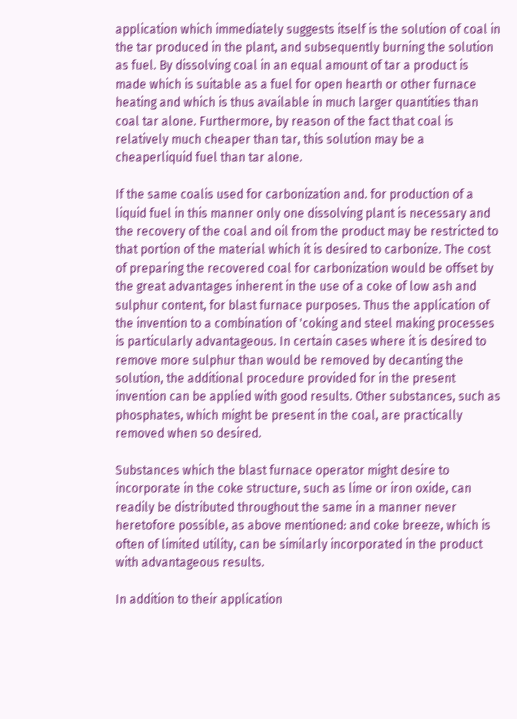application which immediately suggests itself is the solution of coal in the tar produced in the plant, and subsequently burning the solution as fuel. By dissolving coal in an equal amount of tar a product is made which is suitable as a fuel for open hearth or other furnace heating and which is thus available in much larger quantities than coal tar alone. Furthermore, by reason of the fact that coal is relatively much cheaper than tar, this solution may be a cheaperliquid fuel than tar alone.

If the same coalis used for carbonization and. for production of a liquid fuel in this manner only one dissolving plant is necessary and the recovery of the coal and oil from the product may be restricted to that portion of the material which it is desired to carbonize. The cost of preparing the recovered coal for carbonization would be offset by the great advantages inherent in the use of a coke of low ash and sulphur content, for blast furnace purposes. Thus the application of the invention to a combination of 'coking and steel making processes is particularly advantageous. In certain cases where it is desired to remove more sulphur than would be removed by decanting the solution, the additional procedure provided for in the present invention can be applied with good results. Other substances, such as phosphates, which might be present in the coal, are practically removed when so desired.

Substances which the blast furnace operator might desire to incorporate in the coke structure, such as lime or iron oxide, can readily be distributed throughout the same in a manner never heretofore possible, as above mentioned: and coke breeze, which is often of limited utility, can be similarly incorporated in the product with advantageous results.

In addition to their application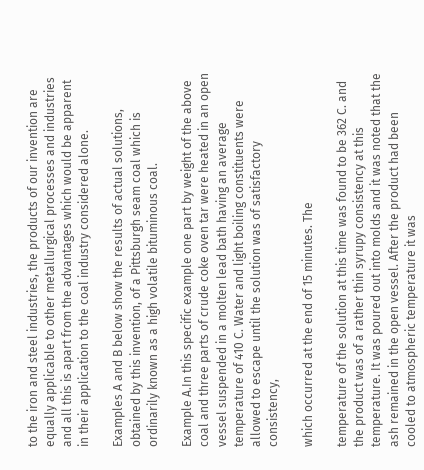to the iron and steel industries, the products of our invention are equally applicable to other metallurgical processes and industries and all this is apart from the advantages which would be apparent in their application to the coal industry considered alone.

Examples A and B below show the results of actual solutions, obtained by this invention, of a Pittsburgh seam coal which is ordinarily known as a high volatile bituminous coal.

Example A.In this specific example one part by weight of the above coal and three parts of crude coke oven tar were heated in an open vessel suspended in a molten lead bath having an average temperature of 410 C. Water and light boiling constituents were allowed to escape until the solution was of satisfactory consistency,

which occurred at the end of 15 minutes. The

temperature of the solution at this time was found to be 362 C. and the product was of a rather thin syrupy consistency at this temperature. It was poured out into molds and it was noted that the ash remained in the open vessel. After the product had been cooled to atmospheric temperature it was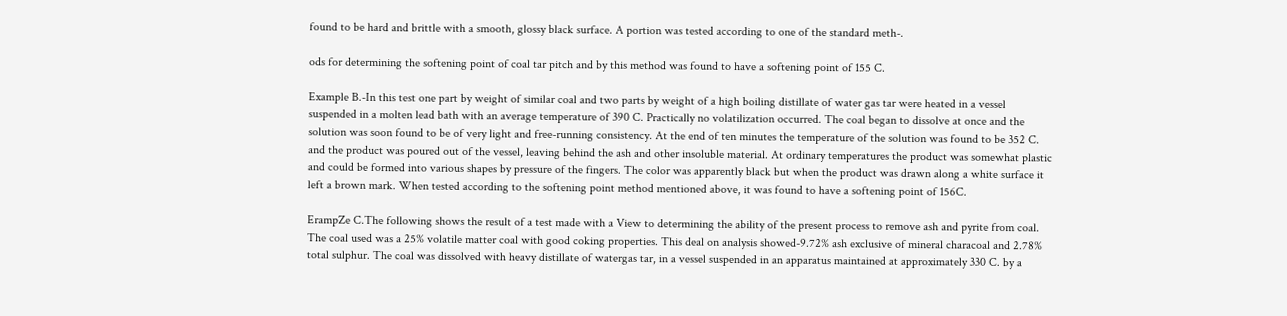found to be hard and brittle with a smooth, glossy black surface. A portion was tested according to one of the standard meth-.

ods for determining the softening point of coal tar pitch and by this method was found to have a softening point of 155 C.

Example B.-In this test one part by weight of similar coal and two parts by weight of a high boiling distillate of water gas tar were heated in a vessel suspended in a molten lead bath with an average temperature of 390 C. Practically no volatilization occurred. The coal began to dissolve at once and the solution was soon found to be of very light and free-running consistency. At the end of ten minutes the temperature of the solution was found to be 352 C. and the product was poured out of the vessel, leaving behind the ash and other insoluble material. At ordinary temperatures the product was somewhat plastic and could be formed into various shapes by pressure of the fingers. The color was apparently black but when the product was drawn along a white surface it left a brown mark. When tested according to the softening point method mentioned above, it was found to have a softening point of 156C.

ErampZe C.The following shows the result of a test made with a View to determining the ability of the present process to remove ash and pyrite from coal. The coal used was a 25% volatile matter coal with good coking properties. This deal on analysis showed-9.72% ash exclusive of mineral characoal and 2.78% total sulphur. The coal was dissolved with heavy distillate of watergas tar, in a vessel suspended in an apparatus maintained at approximately 330 C. by a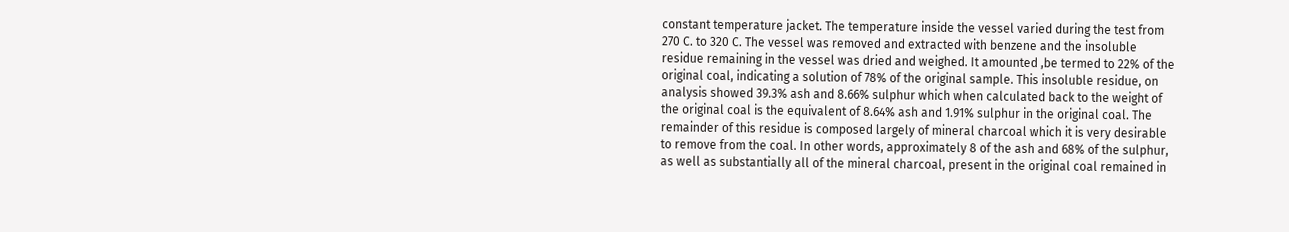constant temperature jacket. The temperature inside the vessel varied during the test from 270 C. to 320 C. The vessel was removed and extracted with benzene and the insoluble residue remaining in the vessel was dried and weighed. It amounted ,be termed to 22% of the original coal, indicating a solution of 78% of the original sample. This insoluble residue, on analysis showed 39.3% ash and 8.66% sulphur which when calculated back to the weight of the original coal is the equivalent of 8.64% ash and 1.91% sulphur in the original coal. The remainder of this residue is composed largely of mineral charcoal which it is very desirable to remove from the coal. In other words, approximately 8 of the ash and 68% of the sulphur, as well as substantially all of the mineral charcoal, present in the original coal remained in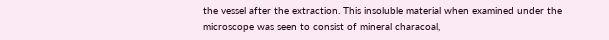the vessel after the extraction. This insoluble material when examined under the microscope was seen to consist of mineral characoal,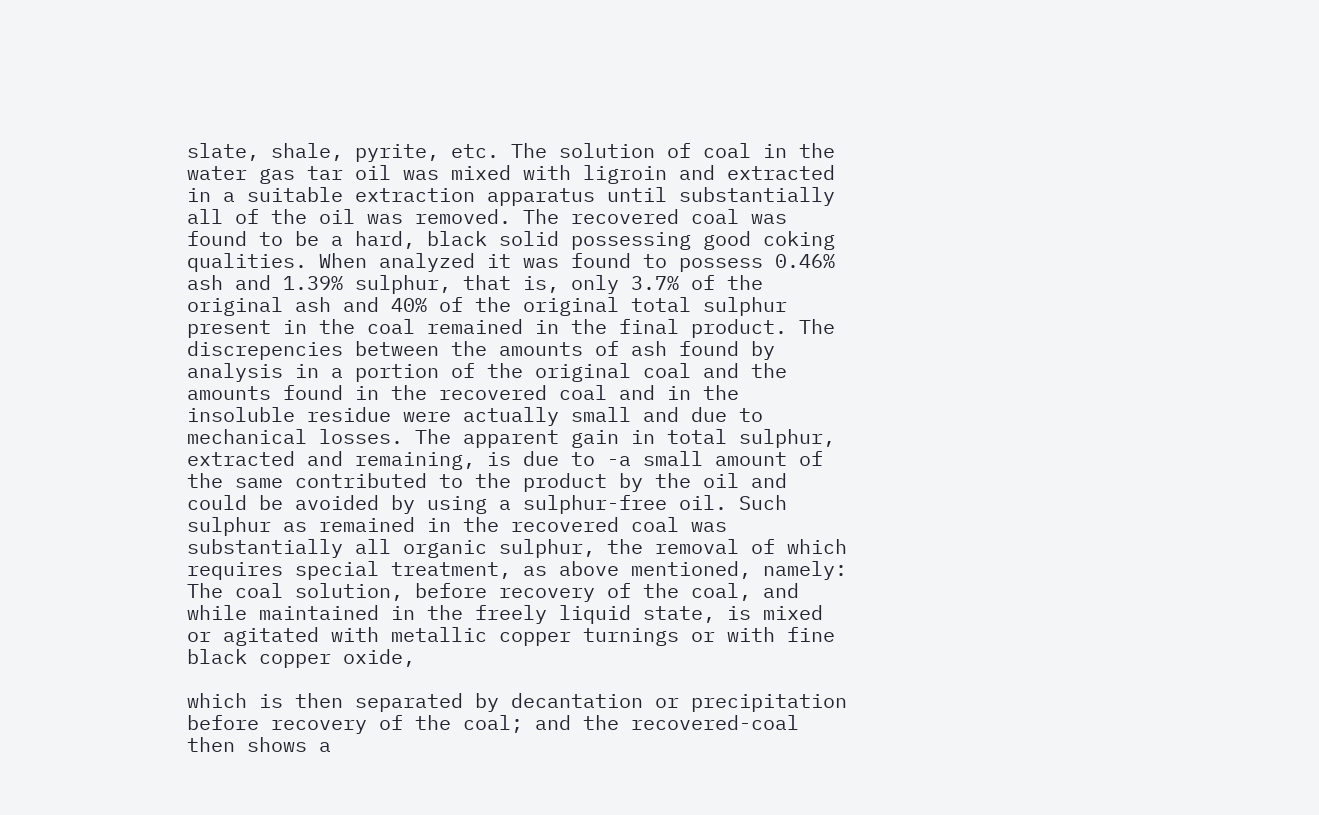slate, shale, pyrite, etc. The solution of coal in the water gas tar oil was mixed with ligroin and extracted in a suitable extraction apparatus until substantially all of the oil was removed. The recovered coal was found to be a hard, black solid possessing good coking qualities. When analyzed it was found to possess 0.46% ash and 1.39% sulphur, that is, only 3.7% of the original ash and 40% of the original total sulphur present in the coal remained in the final product. The discrepencies between the amounts of ash found by analysis in a portion of the original coal and the amounts found in the recovered coal and in the insoluble residue were actually small and due to mechanical losses. The apparent gain in total sulphur, extracted and remaining, is due to -a small amount of the same contributed to the product by the oil and could be avoided by using a sulphur-free oil. Such sulphur as remained in the recovered coal was substantially all organic sulphur, the removal of which requires special treatment, as above mentioned, namely: The coal solution, before recovery of the coal, and while maintained in the freely liquid state, is mixed or agitated with metallic copper turnings or with fine black copper oxide,

which is then separated by decantation or precipitation before recovery of the coal; and the recovered-coal then shows a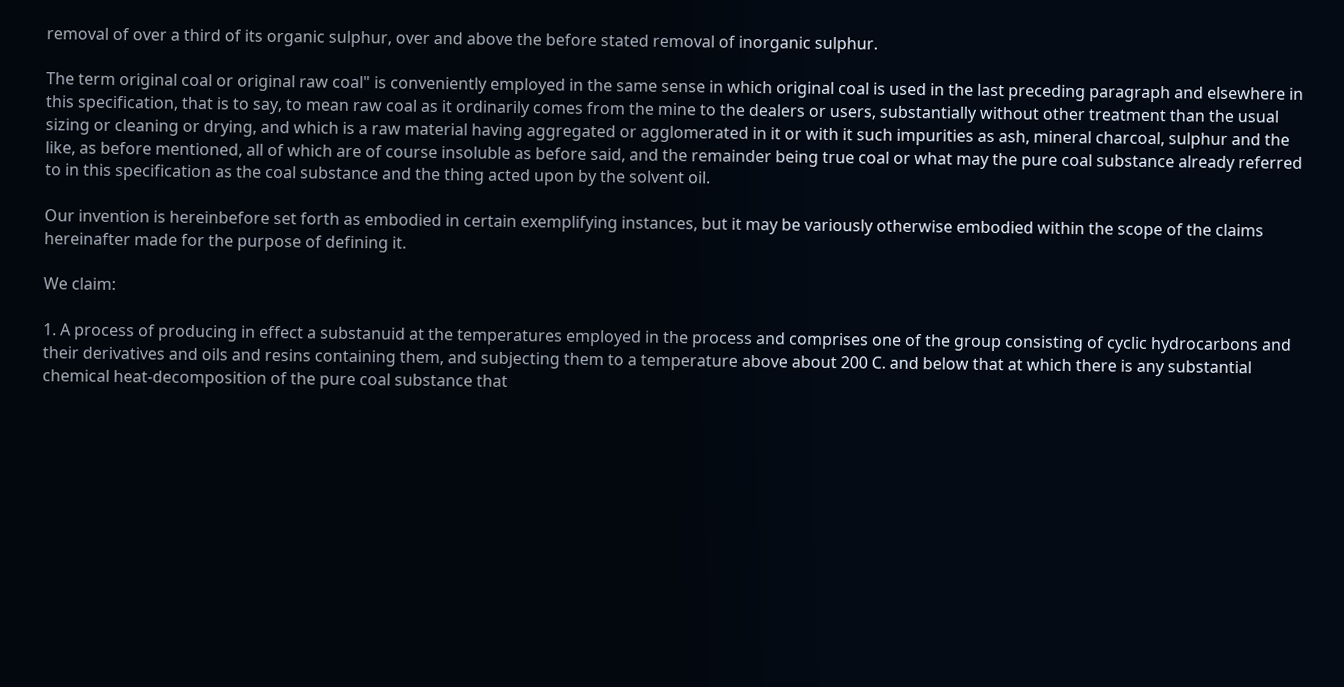removal of over a third of its organic sulphur, over and above the before stated removal of inorganic sulphur.

The term original coal or original raw coal" is conveniently employed in the same sense in which original coal is used in the last preceding paragraph and elsewhere in this specification, that is to say, to mean raw coal as it ordinarily comes from the mine to the dealers or users, substantially without other treatment than the usual sizing or cleaning or drying, and which is a raw material having aggregated or agglomerated in it or with it such impurities as ash, mineral charcoal, sulphur and the like, as before mentioned, all of which are of course insoluble as before said, and the remainder being true coal or what may the pure coal substance already referred to in this specification as the coal substance and the thing acted upon by the solvent oil.

Our invention is hereinbefore set forth as embodied in certain exemplifying instances, but it may be variously otherwise embodied within the scope of the claims hereinafter made for the purpose of defining it.

We claim:

1. A process of producing in effect a substanuid at the temperatures employed in the process and comprises one of the group consisting of cyclic hydrocarbons and their derivatives and oils and resins containing them, and subjecting them to a temperature above about 200 C. and below that at which there is any substantial chemical heat-decomposition of the pure coal substance that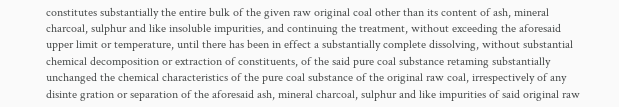constitutes substantially the entire bulk of the given raw original coal other than its content of ash, mineral charcoal, sulphur and like insoluble impurities, and continuing the treatment, without exceeding the aforesaid upper limit or temperature, until there has been in effect a substantially complete dissolving, without substantial chemical decomposition or extraction of constituents, of the said pure coal substance retaming substantially unchanged the chemical characteristics of the pure coal substance of the original raw coal, irrespectively of any disinte gration or separation of the aforesaid ash, mineral charcoal, sulphur and like impurities of said original raw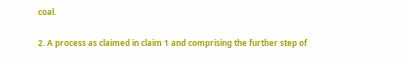coal.

2. A process as claimed in claim 1 and comprising the further step of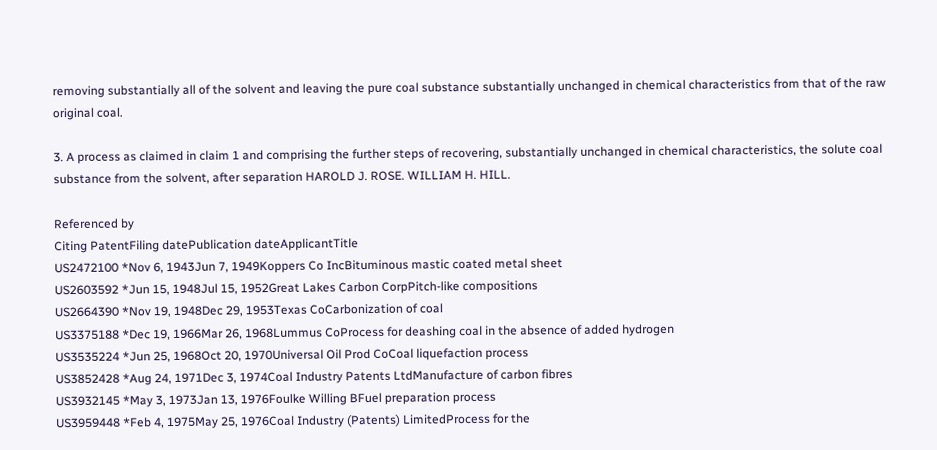removing substantially all of the solvent and leaving the pure coal substance substantially unchanged in chemical characteristics from that of the raw original coal.

3. A process as claimed in claim 1 and comprising the further steps of recovering, substantially unchanged in chemical characteristics, the solute coal substance from the solvent, after separation HAROLD J. ROSE. WILLIAM H. HILL.

Referenced by
Citing PatentFiling datePublication dateApplicantTitle
US2472100 *Nov 6, 1943Jun 7, 1949Koppers Co IncBituminous mastic coated metal sheet
US2603592 *Jun 15, 1948Jul 15, 1952Great Lakes Carbon CorpPitch-like compositions
US2664390 *Nov 19, 1948Dec 29, 1953Texas CoCarbonization of coal
US3375188 *Dec 19, 1966Mar 26, 1968Lummus CoProcess for deashing coal in the absence of added hydrogen
US3535224 *Jun 25, 1968Oct 20, 1970Universal Oil Prod CoCoal liquefaction process
US3852428 *Aug 24, 1971Dec 3, 1974Coal Industry Patents LtdManufacture of carbon fibres
US3932145 *May 3, 1973Jan 13, 1976Foulke Willing BFuel preparation process
US3959448 *Feb 4, 1975May 25, 1976Coal Industry (Patents) LimitedProcess for the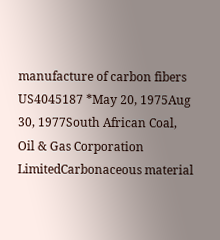manufacture of carbon fibers
US4045187 *May 20, 1975Aug 30, 1977South African Coal, Oil & Gas Corporation LimitedCarbonaceous material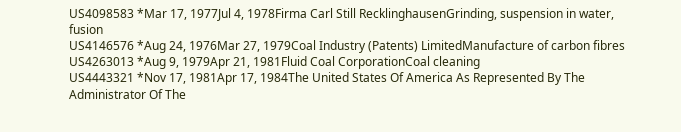US4098583 *Mar 17, 1977Jul 4, 1978Firma Carl Still RecklinghausenGrinding, suspension in water, fusion
US4146576 *Aug 24, 1976Mar 27, 1979Coal Industry (Patents) LimitedManufacture of carbon fibres
US4263013 *Aug 9, 1979Apr 21, 1981Fluid Coal CorporationCoal cleaning
US4443321 *Nov 17, 1981Apr 17, 1984The United States Of America As Represented By The Administrator Of The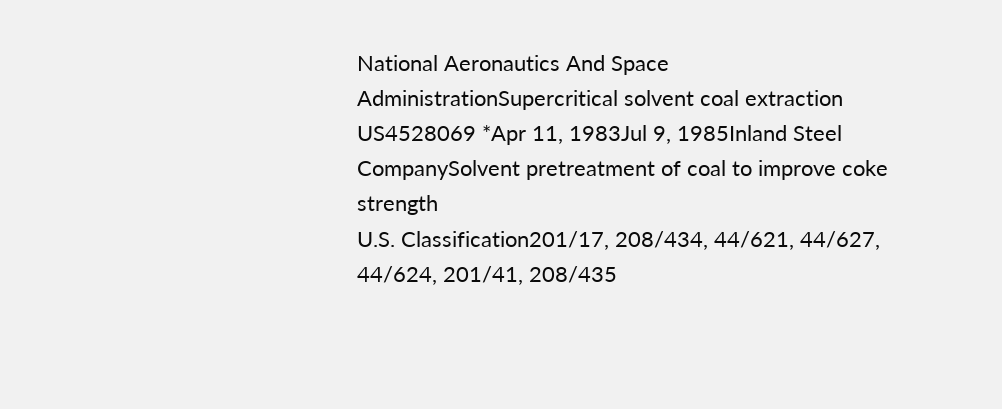National Aeronautics And Space AdministrationSupercritical solvent coal extraction
US4528069 *Apr 11, 1983Jul 9, 1985Inland Steel CompanySolvent pretreatment of coal to improve coke strength
U.S. Classification201/17, 208/434, 44/621, 44/627, 44/624, 201/41, 208/435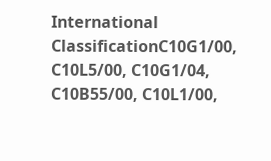International ClassificationC10G1/00, C10L5/00, C10G1/04, C10B55/00, C10L1/00,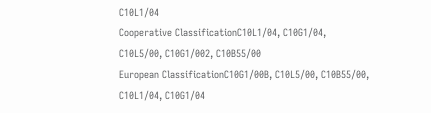C10L1/04
Cooperative ClassificationC10L1/04, C10G1/04, C10L5/00, C10G1/002, C10B55/00
European ClassificationC10G1/00B, C10L5/00, C10B55/00, C10L1/04, C10G1/04